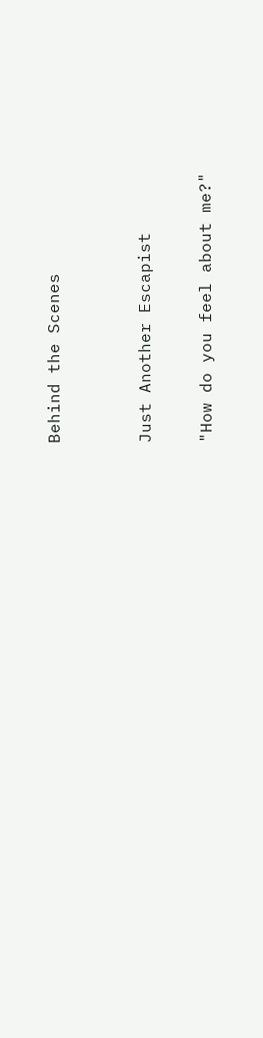Behind the Scenes


Just Another Escapist

"How do you feel about me?"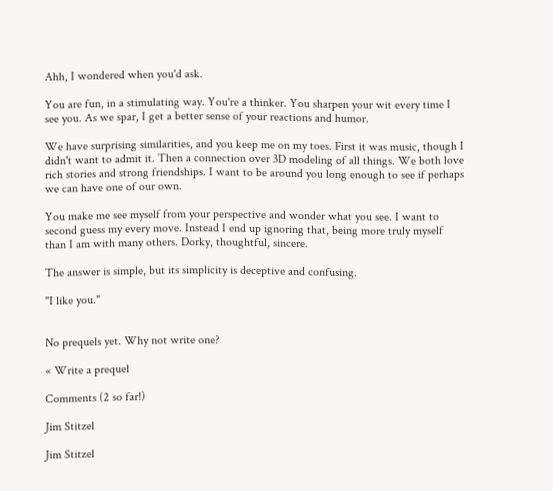Ahh, I wondered when you'd ask.

You are fun, in a stimulating way. You're a thinker. You sharpen your wit every time I see you. As we spar, I get a better sense of your reactions and humor.

We have surprising similarities, and you keep me on my toes. First it was music, though I didn't want to admit it. Then a connection over 3D modeling of all things. We both love rich stories and strong friendships. I want to be around you long enough to see if perhaps we can have one of our own.

You make me see myself from your perspective and wonder what you see. I want to second guess my every move. Instead I end up ignoring that, being more truly myself than I am with many others. Dorky, thoughtful, sincere.

The answer is simple, but its simplicity is deceptive and confusing.

"I like you."


No prequels yet. Why not write one?

« Write a prequel

Comments (2 so far!)

Jim Stitzel

Jim Stitzel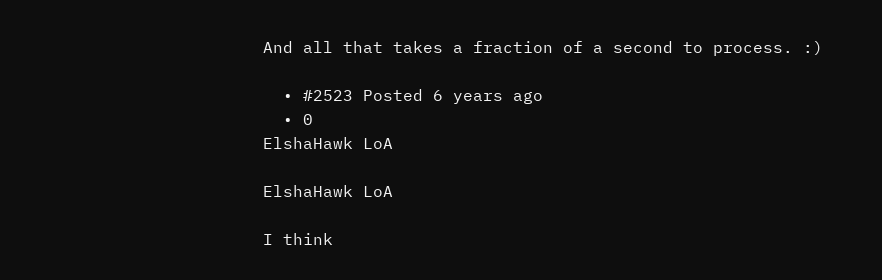And all that takes a fraction of a second to process. :)

  • #2523 Posted 6 years ago
  • 0
ElshaHawk LoA

ElshaHawk LoA

I think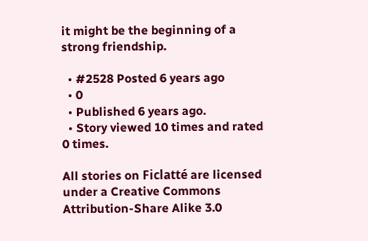it might be the beginning of a strong friendship.

  • #2528 Posted 6 years ago
  • 0
  • Published 6 years ago.
  • Story viewed 10 times and rated 0 times.

All stories on Ficlatté are licensed under a Creative Commons Attribution-Share Alike 3.0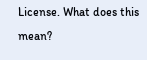License. What does this mean?